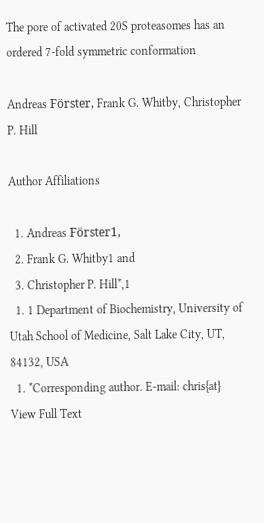The pore of activated 20S proteasomes has an ordered 7‐fold symmetric conformation

Andreas Förster, Frank G. Whitby, Christopher P. Hill

Author Affiliations

  1. Andreas Förster1,
  2. Frank G. Whitby1 and
  3. Christopher P. Hill*,1
  1. 1 Department of Biochemistry, University of Utah School of Medicine, Salt Lake City, UT, 84132, USA
  1. *Corresponding author. E-mail: chris{at}
View Full Text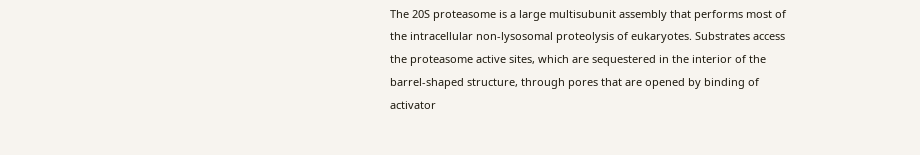The 20S proteasome is a large multisubunit assembly that performs most of the intracellular non‐lysosomal proteolysis of eukaryotes. Substrates access the proteasome active sites, which are sequestered in the interior of the barrel‐shaped structure, through pores that are opened by binding of activator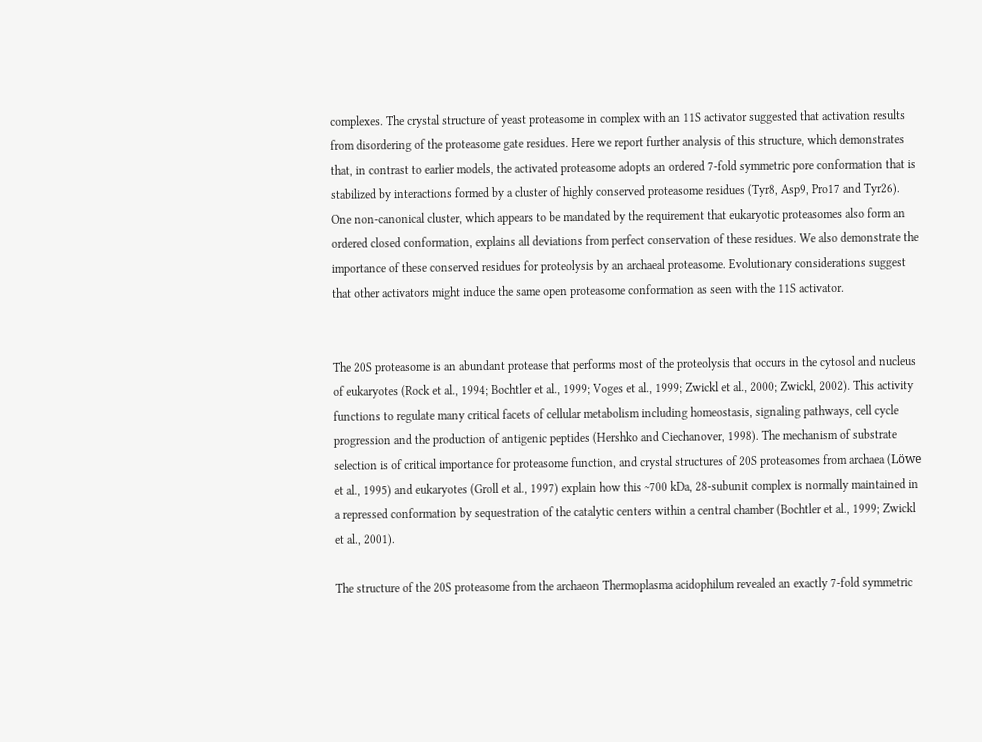complexes. The crystal structure of yeast proteasome in complex with an 11S activator suggested that activation results from disordering of the proteasome gate residues. Here we report further analysis of this structure, which demonstrates that, in contrast to earlier models, the activated proteasome adopts an ordered 7‐fold symmetric pore conformation that is stabilized by interactions formed by a cluster of highly conserved proteasome residues (Tyr8, Asp9, Pro17 and Tyr26). One non‐canonical cluster, which appears to be mandated by the requirement that eukaryotic proteasomes also form an ordered closed conformation, explains all deviations from perfect conservation of these residues. We also demonstrate the importance of these conserved residues for proteolysis by an archaeal proteasome. Evolutionary considerations suggest that other activators might induce the same open proteasome conformation as seen with the 11S activator.


The 20S proteasome is an abundant protease that performs most of the proteolysis that occurs in the cytosol and nucleus of eukaryotes (Rock et al., 1994; Bochtler et al., 1999; Voges et al., 1999; Zwickl et al., 2000; Zwickl, 2002). This activity functions to regulate many critical facets of cellular metabolism including homeostasis, signaling pathways, cell cycle progression and the production of antigenic peptides (Hershko and Ciechanover, 1998). The mechanism of substrate selection is of critical importance for proteasome function, and crystal structures of 20S proteasomes from archaea (Löwe et al., 1995) and eukaryotes (Groll et al., 1997) explain how this ~700 kDa, 28‐subunit complex is normally maintained in a repressed conformation by sequestration of the catalytic centers within a central chamber (Bochtler et al., 1999; Zwickl et al., 2001).

The structure of the 20S proteasome from the archaeon Thermoplasma acidophilum revealed an exactly 7‐fold symmetric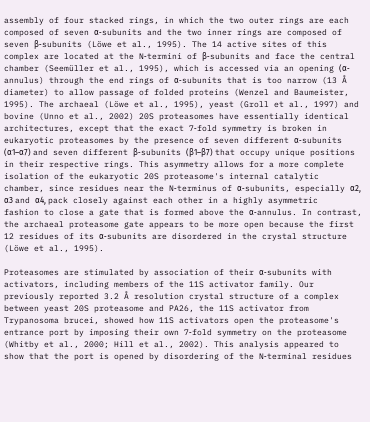assembly of four stacked rings, in which the two outer rings are each composed of seven α‐subunits and the two inner rings are composed of seven β‐subunits (Löwe et al., 1995). The 14 active sites of this complex are located at the N‐termini of β‐subunits and face the central chamber (Seemüller et al., 1995), which is accessed via an opening (α‐annulus) through the end rings of α‐subunits that is too narrow (13 Å diameter) to allow passage of folded proteins (Wenzel and Baumeister, 1995). The archaeal (Löwe et al., 1995), yeast (Groll et al., 1997) and bovine (Unno et al., 2002) 20S proteasomes have essentially identical architectures, except that the exact 7‐fold symmetry is broken in eukaryotic proteasomes by the presence of seven different α‐subunits (α1–α7) and seven different β‐subunits (β1–β7) that occupy unique positions in their respective rings. This asymmetry allows for a more complete isolation of the eukaryotic 20S proteasome's internal catalytic chamber, since residues near the N‐terminus of α‐subunits, especially α2, α3 and α4, pack closely against each other in a highly asymmetric fashion to close a gate that is formed above the α‐annulus. In contrast, the archaeal proteasome gate appears to be more open because the first 12 residues of its α‐subunits are disordered in the crystal structure (Löwe et al., 1995).

Proteasomes are stimulated by association of their α‐subunits with activators, including members of the 11S activator family. Our previously reported 3.2 Å resolution crystal structure of a complex between yeast 20S proteasome and PA26, the 11S activator from Trypanosoma brucei, showed how 11S activators open the proteasome's entrance port by imposing their own 7‐fold symmetry on the proteasome (Whitby et al., 2000; Hill et al., 2002). This analysis appeared to show that the port is opened by disordering of the N‐terminal residues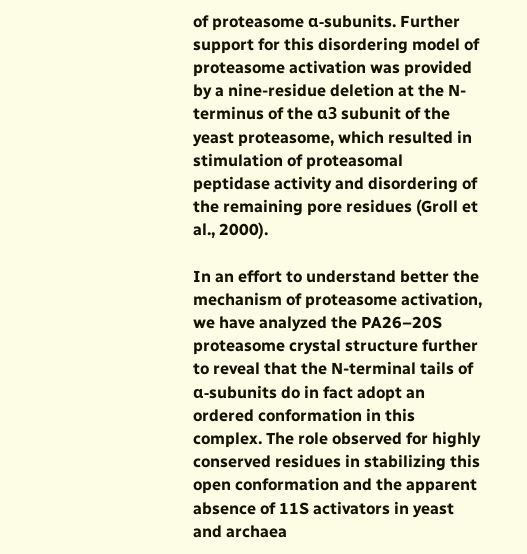of proteasome α‐subunits. Further support for this disordering model of proteasome activation was provided by a nine‐residue deletion at the N‐terminus of the α3 subunit of the yeast proteasome, which resulted in stimulation of proteasomal peptidase activity and disordering of the remaining pore residues (Groll et al., 2000).

In an effort to understand better the mechanism of proteasome activation, we have analyzed the PA26–20S proteasome crystal structure further to reveal that the N‐terminal tails of α‐subunits do in fact adopt an ordered conformation in this complex. The role observed for highly conserved residues in stabilizing this open conformation and the apparent absence of 11S activators in yeast and archaea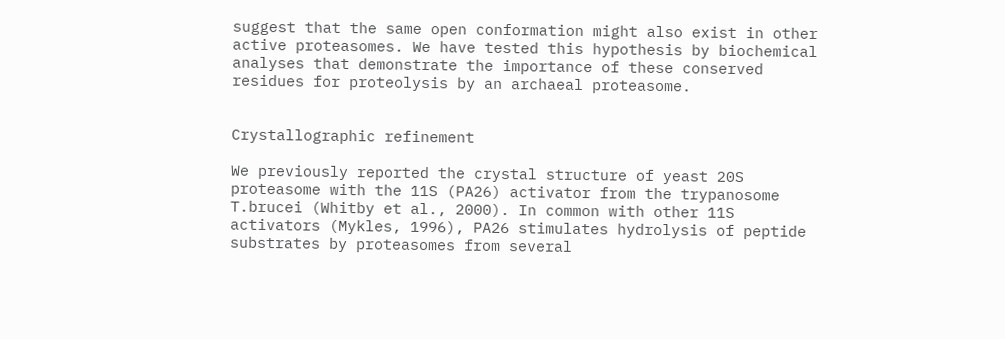suggest that the same open conformation might also exist in other active proteasomes. We have tested this hypothesis by biochemical analyses that demonstrate the importance of these conserved residues for proteolysis by an archaeal proteasome.


Crystallographic refinement

We previously reported the crystal structure of yeast 20S proteasome with the 11S (PA26) activator from the trypanosome T.brucei (Whitby et al., 2000). In common with other 11S activators (Mykles, 1996), PA26 stimulates hydrolysis of peptide substrates by proteasomes from several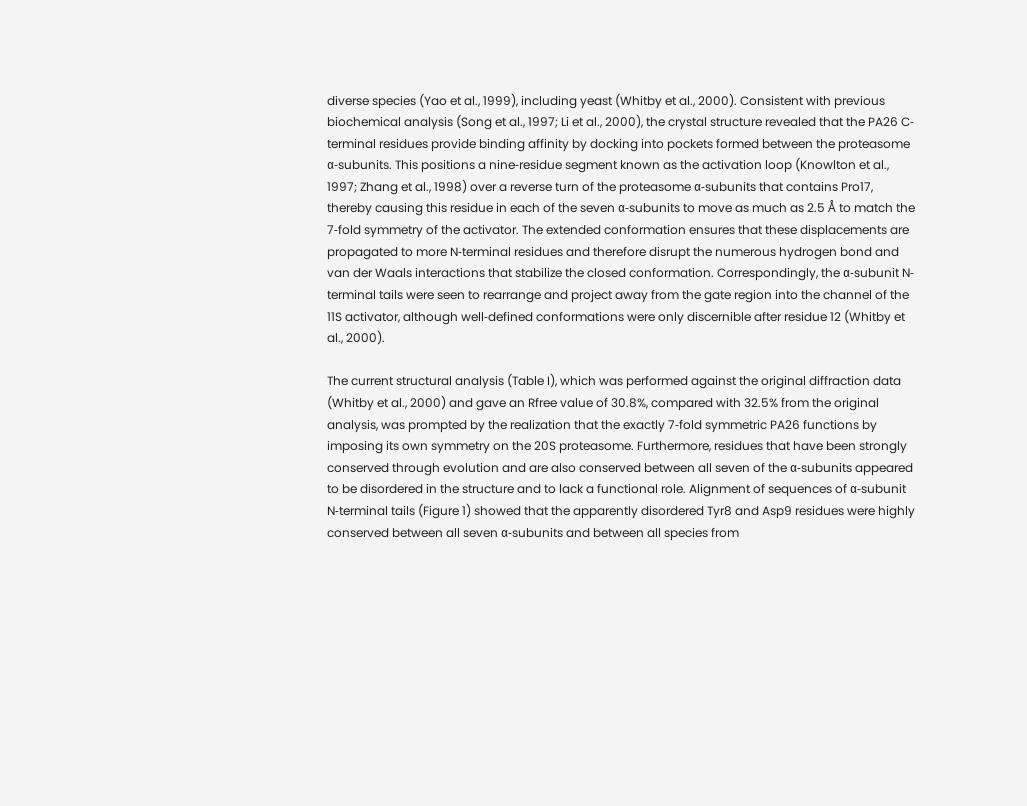diverse species (Yao et al., 1999), including yeast (Whitby et al., 2000). Consistent with previous biochemical analysis (Song et al., 1997; Li et al., 2000), the crystal structure revealed that the PA26 C‐terminal residues provide binding affinity by docking into pockets formed between the proteasome α‐subunits. This positions a nine‐residue segment known as the activation loop (Knowlton et al., 1997; Zhang et al., 1998) over a reverse turn of the proteasome α‐subunits that contains Pro17, thereby causing this residue in each of the seven α‐subunits to move as much as 2.5 Å to match the 7‐fold symmetry of the activator. The extended conformation ensures that these displacements are propagated to more N‐terminal residues and therefore disrupt the numerous hydrogen bond and van der Waals interactions that stabilize the closed conformation. Correspondingly, the α‐subunit N‐terminal tails were seen to rearrange and project away from the gate region into the channel of the 11S activator, although well‐defined conformations were only discernible after residue 12 (Whitby et al., 2000).

The current structural analysis (Table I), which was performed against the original diffraction data (Whitby et al., 2000) and gave an Rfree value of 30.8%, compared with 32.5% from the original analysis, was prompted by the realization that the exactly 7‐fold symmetric PA26 functions by imposing its own symmetry on the 20S proteasome. Furthermore, residues that have been strongly conserved through evolution and are also conserved between all seven of the α‐subunits appeared to be disordered in the structure and to lack a functional role. Alignment of sequences of α‐subunit N‐terminal tails (Figure 1) showed that the apparently disordered Tyr8 and Asp9 residues were highly conserved between all seven α‐subunits and between all species from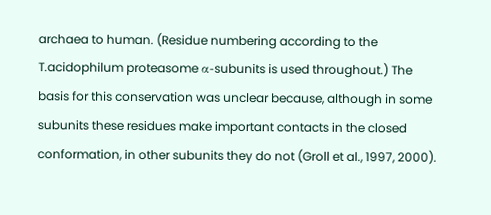archaea to human. (Residue numbering according to the T.acidophilum proteasome α‐subunits is used throughout.) The basis for this conservation was unclear because, although in some subunits these residues make important contacts in the closed conformation, in other subunits they do not (Groll et al., 1997, 2000).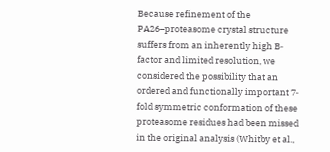Because refinement of the PA26–proteasome crystal structure suffers from an inherently high B‐factor and limited resolution, we considered the possibility that an ordered and functionally important 7‐fold symmetric conformation of these proteasome residues had been missed in the original analysis (Whitby et al.,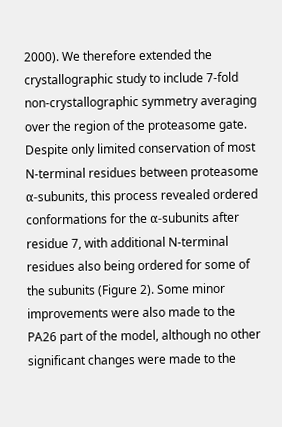2000). We therefore extended the crystallographic study to include 7‐fold non‐crystallographic symmetry averaging over the region of the proteasome gate. Despite only limited conservation of most N‐terminal residues between proteasome α‐subunits, this process revealed ordered conformations for the α‐subunits after residue 7, with additional N‐terminal residues also being ordered for some of the subunits (Figure 2). Some minor improvements were also made to the PA26 part of the model, although no other significant changes were made to the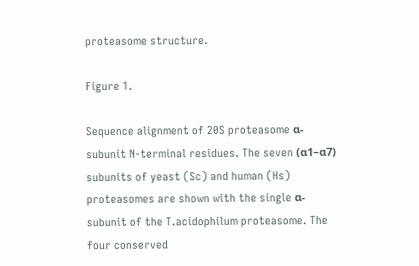proteasome structure.

Figure 1.

Sequence alignment of 20S proteasome α‐subunit N‐terminal residues. The seven (α1–α7) subunits of yeast (Sc) and human (Hs) proteasomes are shown with the single α‐subunit of the T.acidophilum proteasome. The four conserved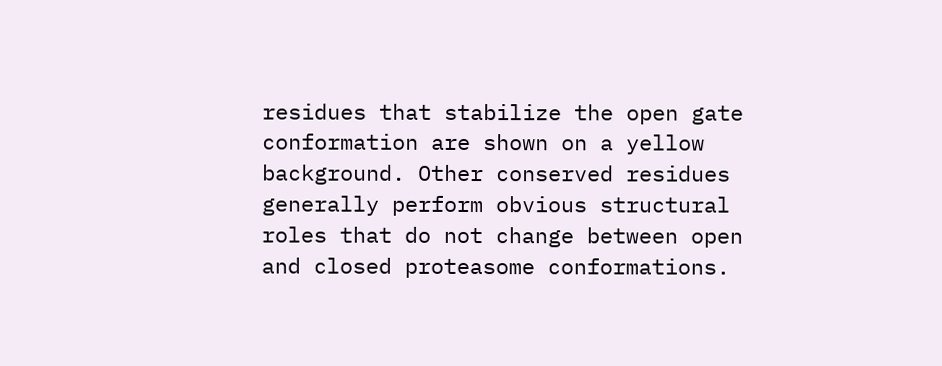residues that stabilize the open gate conformation are shown on a yellow background. Other conserved residues generally perform obvious structural roles that do not change between open and closed proteasome conformations.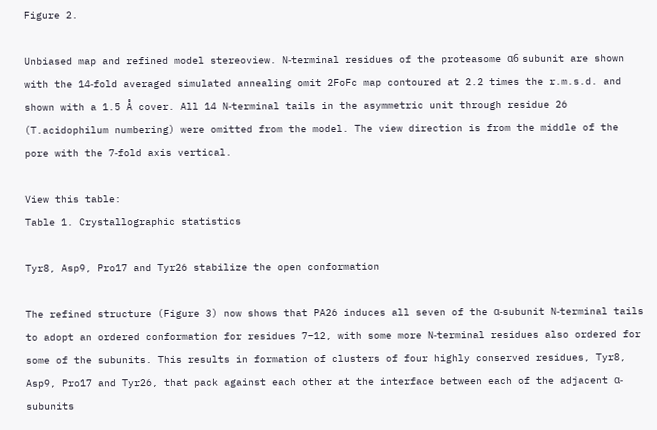Figure 2.

Unbiased map and refined model stereoview. N‐terminal residues of the proteasome α6 subunit are shown with the 14‐fold averaged simulated annealing omit 2FoFc map contoured at 2.2 times the r.m.s.d. and shown with a 1.5 Å cover. All 14 N‐terminal tails in the asymmetric unit through residue 26 (T.acidophilum numbering) were omitted from the model. The view direction is from the middle of the pore with the 7‐fold axis vertical.

View this table:
Table 1. Crystallographic statistics

Tyr8, Asp9, Pro17 and Tyr26 stabilize the open conformation

The refined structure (Figure 3) now shows that PA26 induces all seven of the α‐subunit N‐terminal tails to adopt an ordered conformation for residues 7–12, with some more N‐terminal residues also ordered for some of the subunits. This results in formation of clusters of four highly conserved residues, Tyr8, Asp9, Pro17 and Tyr26, that pack against each other at the interface between each of the adjacent α‐subunits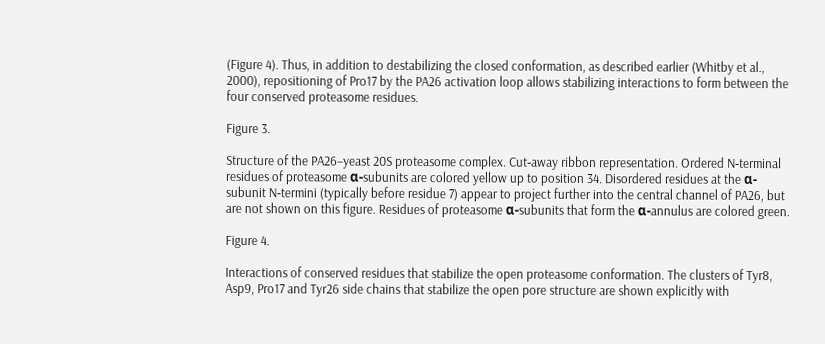(Figure 4). Thus, in addition to destabilizing the closed conformation, as described earlier (Whitby et al., 2000), repositioning of Pro17 by the PA26 activation loop allows stabilizing interactions to form between the four conserved proteasome residues.

Figure 3.

Structure of the PA26–yeast 20S proteasome complex. Cut‐away ribbon representation. Ordered N‐terminal residues of proteasome α‐subunits are colored yellow up to position 34. Disordered residues at the α‐subunit N‐termini (typically before residue 7) appear to project further into the central channel of PA26, but are not shown on this figure. Residues of proteasome α‐subunits that form the α‐annulus are colored green.

Figure 4.

Interactions of conserved residues that stabilize the open proteasome conformation. The clusters of Tyr8, Asp9, Pro17 and Tyr26 side chains that stabilize the open pore structure are shown explicitly with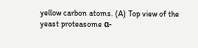yellow carbon atoms. (A) Top view of the yeast proteasome α‐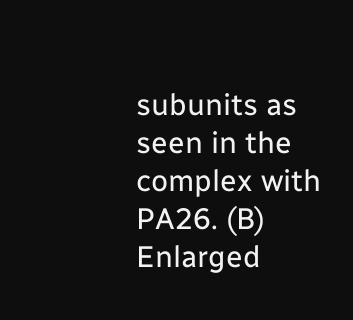subunits as seen in the complex with PA26. (B) Enlarged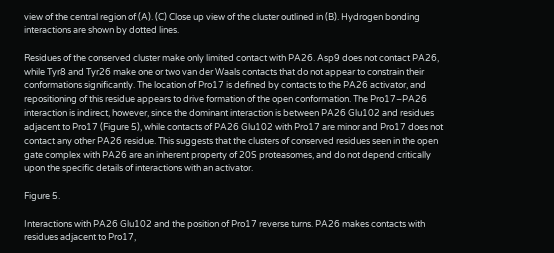view of the central region of (A). (C) Close up view of the cluster outlined in (B). Hydrogen bonding interactions are shown by dotted lines.

Residues of the conserved cluster make only limited contact with PA26. Asp9 does not contact PA26, while Tyr8 and Tyr26 make one or two van der Waals contacts that do not appear to constrain their conformations significantly. The location of Pro17 is defined by contacts to the PA26 activator, and repositioning of this residue appears to drive formation of the open conformation. The Pro17–PA26 interaction is indirect, however, since the dominant interaction is between PA26 Glu102 and residues adjacent to Pro17 (Figure 5), while contacts of PA26 Glu102 with Pro17 are minor and Pro17 does not contact any other PA26 residue. This suggests that the clusters of conserved residues seen in the open gate complex with PA26 are an inherent property of 20S proteasomes, and do not depend critically upon the specific details of interactions with an activator.

Figure 5.

Interactions with PA26 Glu102 and the position of Pro17 reverse turns. PA26 makes contacts with residues adjacent to Pro17,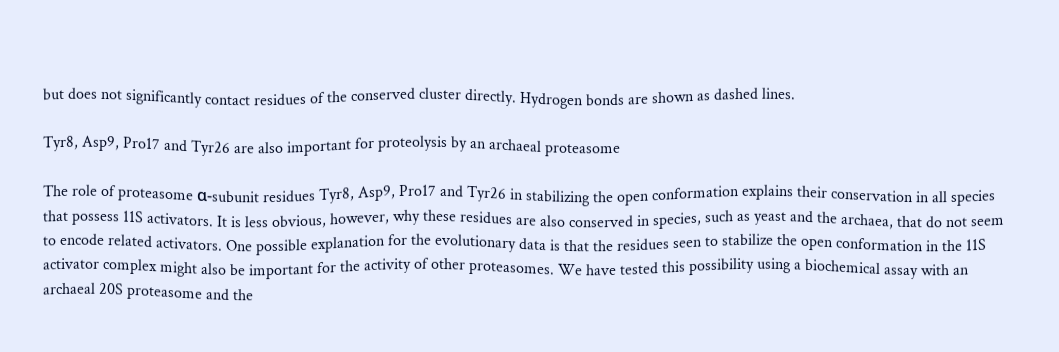but does not significantly contact residues of the conserved cluster directly. Hydrogen bonds are shown as dashed lines.

Tyr8, Asp9, Pro17 and Tyr26 are also important for proteolysis by an archaeal proteasome

The role of proteasome α‐subunit residues Tyr8, Asp9, Pro17 and Tyr26 in stabilizing the open conformation explains their conservation in all species that possess 11S activators. It is less obvious, however, why these residues are also conserved in species, such as yeast and the archaea, that do not seem to encode related activators. One possible explanation for the evolutionary data is that the residues seen to stabilize the open conformation in the 11S activator complex might also be important for the activity of other proteasomes. We have tested this possibility using a biochemical assay with an archaeal 20S proteasome and the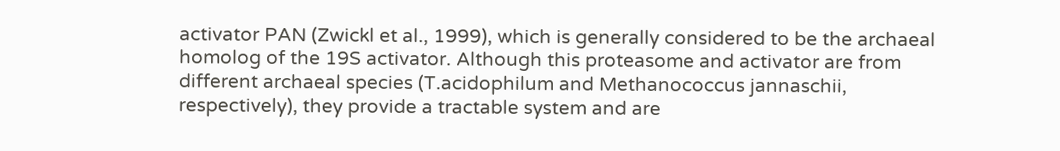activator PAN (Zwickl et al., 1999), which is generally considered to be the archaeal homolog of the 19S activator. Although this proteasome and activator are from different archaeal species (T.acidophilum and Methanococcus jannaschii, respectively), they provide a tractable system and are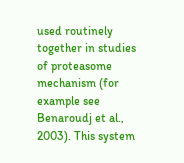used routinely together in studies of proteasome mechanism (for example see Benaroudj et al., 2003). This system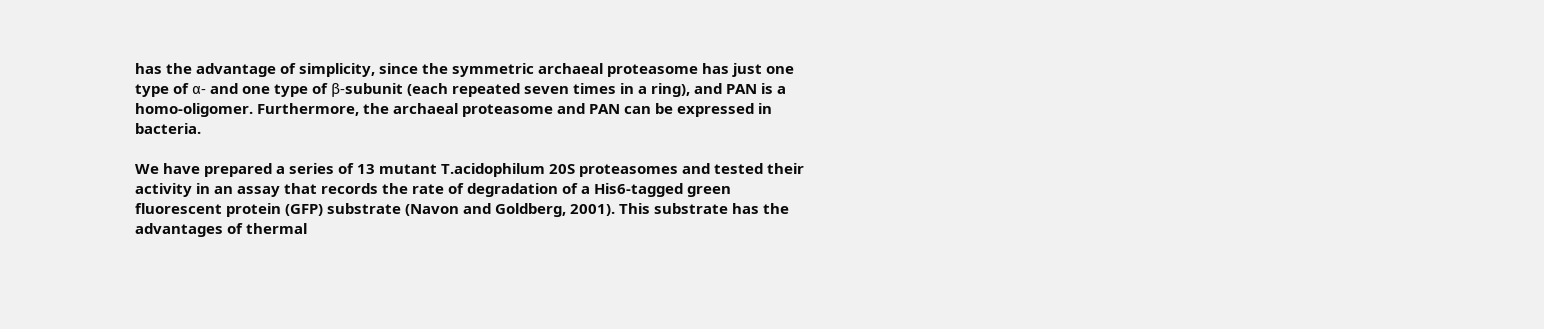has the advantage of simplicity, since the symmetric archaeal proteasome has just one type of α‐ and one type of β‐subunit (each repeated seven times in a ring), and PAN is a homo‐oligomer. Furthermore, the archaeal proteasome and PAN can be expressed in bacteria.

We have prepared a series of 13 mutant T.acidophilum 20S proteasomes and tested their activity in an assay that records the rate of degradation of a His6‐tagged green fluorescent protein (GFP) substrate (Navon and Goldberg, 2001). This substrate has the advantages of thermal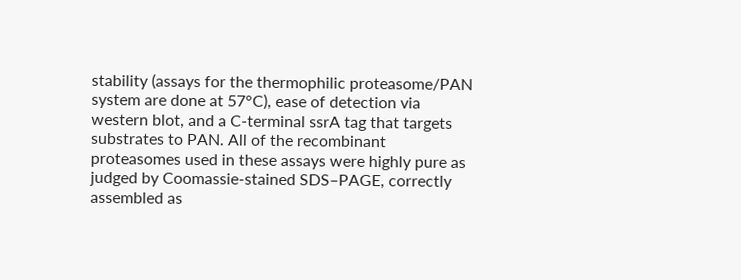stability (assays for the thermophilic proteasome/PAN system are done at 57°C), ease of detection via western blot, and a C‐terminal ssrA tag that targets substrates to PAN. All of the recombinant proteasomes used in these assays were highly pure as judged by Coomassie‐stained SDS–PAGE, correctly assembled as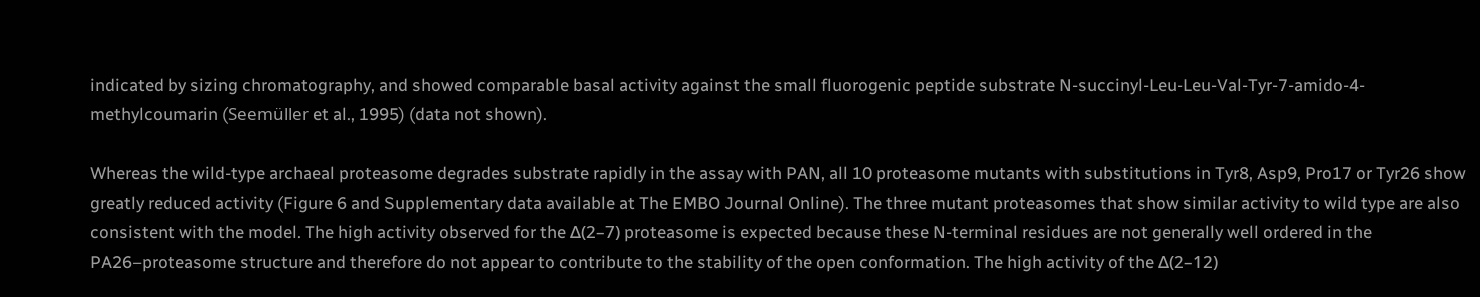indicated by sizing chromatography, and showed comparable basal activity against the small fluorogenic peptide substrate N‐succinyl‐Leu‐Leu‐Val‐Tyr‐7‐amido‐4‐methylcoumarin (Seemüller et al., 1995) (data not shown).

Whereas the wild‐type archaeal proteasome degrades substrate rapidly in the assay with PAN, all 10 proteasome mutants with substitutions in Tyr8, Asp9, Pro17 or Tyr26 show greatly reduced activity (Figure 6 and Supplementary data available at The EMBO Journal Online). The three mutant proteasomes that show similar activity to wild type are also consistent with the model. The high activity observed for the Δ(2–7) proteasome is expected because these N‐terminal residues are not generally well ordered in the PA26–proteasome structure and therefore do not appear to contribute to the stability of the open conformation. The high activity of the Δ(2–12)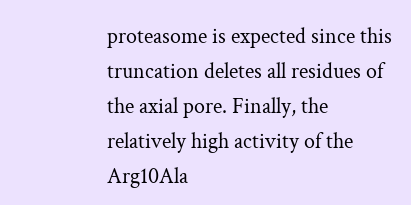proteasome is expected since this truncation deletes all residues of the axial pore. Finally, the relatively high activity of the Arg10Ala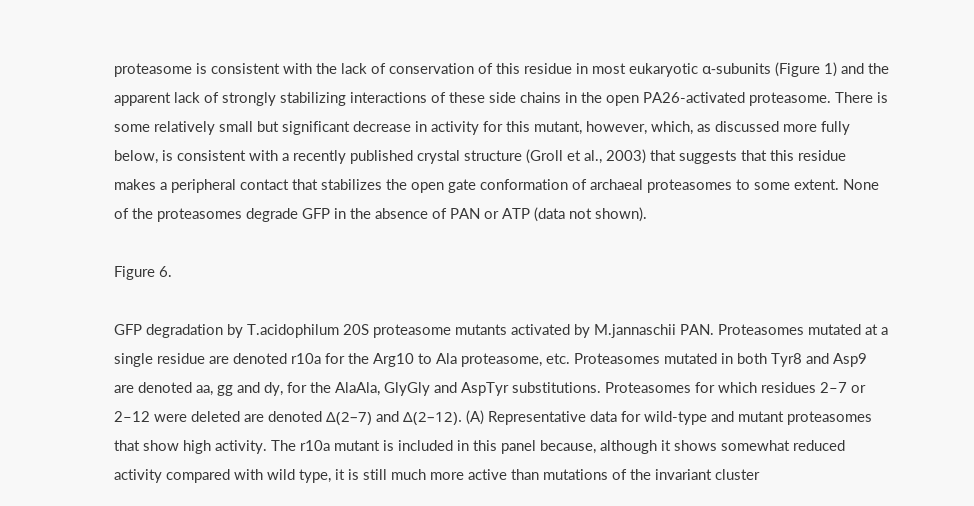proteasome is consistent with the lack of conservation of this residue in most eukaryotic α‐subunits (Figure 1) and the apparent lack of strongly stabilizing interactions of these side chains in the open PA26‐activated proteasome. There is some relatively small but significant decrease in activity for this mutant, however, which, as discussed more fully below, is consistent with a recently published crystal structure (Groll et al., 2003) that suggests that this residue makes a peripheral contact that stabilizes the open gate conformation of archaeal proteasomes to some extent. None of the proteasomes degrade GFP in the absence of PAN or ATP (data not shown).

Figure 6.

GFP degradation by T.acidophilum 20S proteasome mutants activated by M.jannaschii PAN. Proteasomes mutated at a single residue are denoted r10a for the Arg10 to Ala proteasome, etc. Proteasomes mutated in both Tyr8 and Asp9 are denoted aa, gg and dy, for the AlaAla, GlyGly and AspTyr substitutions. Proteasomes for which residues 2–7 or 2–12 were deleted are denoted Δ(2–7) and Δ(2–12). (A) Representative data for wild‐type and mutant proteasomes that show high activity. The r10a mutant is included in this panel because, although it shows somewhat reduced activity compared with wild type, it is still much more active than mutations of the invariant cluster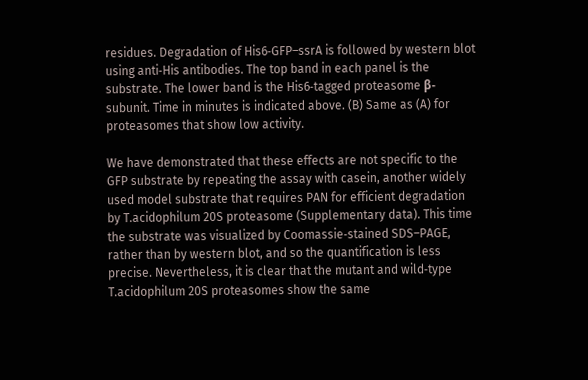residues. Degradation of His6‐GFP–ssrA is followed by western blot using anti‐His antibodies. The top band in each panel is the substrate. The lower band is the His6‐tagged proteasome β‐subunit. Time in minutes is indicated above. (B) Same as (A) for proteasomes that show low activity.

We have demonstrated that these effects are not specific to the GFP substrate by repeating the assay with casein, another widely used model substrate that requires PAN for efficient degradation by T.acidophilum 20S proteasome (Supplementary data). This time the substrate was visualized by Coomassie‐stained SDS–PAGE, rather than by western blot, and so the quantification is less precise. Nevertheless, it is clear that the mutant and wild‐type T.acidophilum 20S proteasomes show the same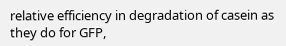relative efficiency in degradation of casein as they do for GFP,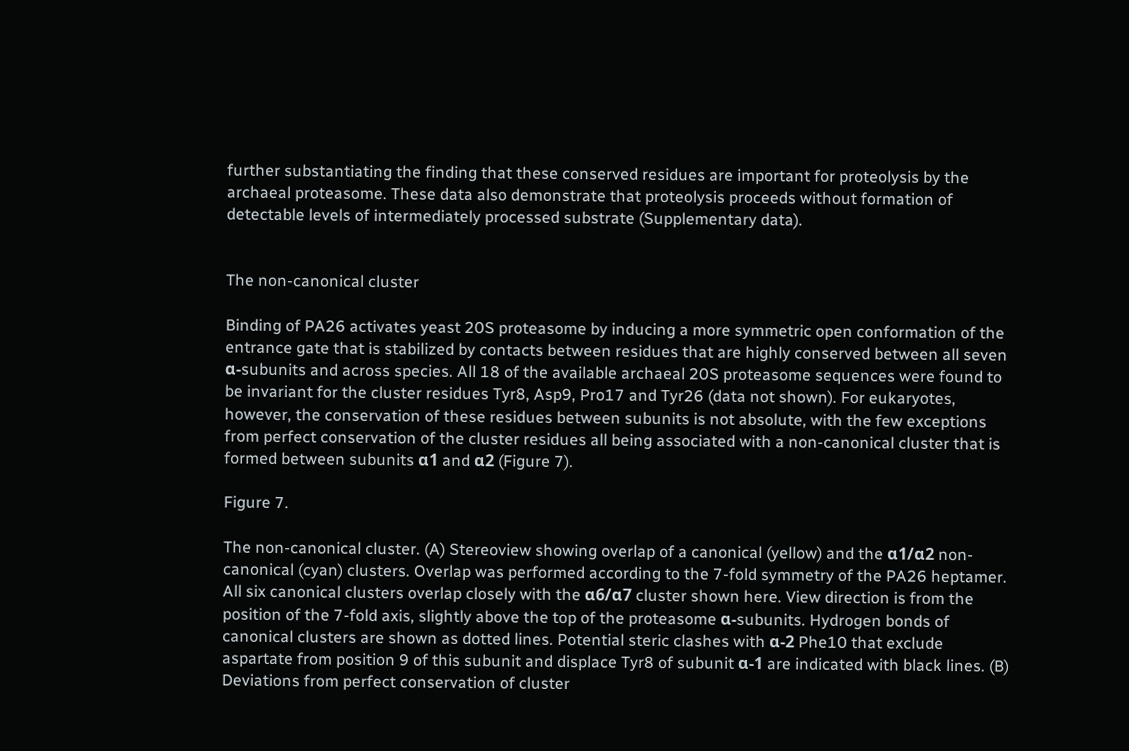further substantiating the finding that these conserved residues are important for proteolysis by the archaeal proteasome. These data also demonstrate that proteolysis proceeds without formation of detectable levels of intermediately processed substrate (Supplementary data).


The non‐canonical cluster

Binding of PA26 activates yeast 20S proteasome by inducing a more symmetric open conformation of the entrance gate that is stabilized by contacts between residues that are highly conserved between all seven α‐subunits and across species. All 18 of the available archaeal 20S proteasome sequences were found to be invariant for the cluster residues Tyr8, Asp9, Pro17 and Tyr26 (data not shown). For eukaryotes, however, the conservation of these residues between subunits is not absolute, with the few exceptions from perfect conservation of the cluster residues all being associated with a non‐canonical cluster that is formed between subunits α1 and α2 (Figure 7).

Figure 7.

The non‐canonical cluster. (A) Stereoview showing overlap of a canonical (yellow) and the α1/α2 non‐canonical (cyan) clusters. Overlap was performed according to the 7‐fold symmetry of the PA26 heptamer. All six canonical clusters overlap closely with the α6/α7 cluster shown here. View direction is from the position of the 7‐fold axis, slightly above the top of the proteasome α‐subunits. Hydrogen bonds of canonical clusters are shown as dotted lines. Potential steric clashes with α‐2 Phe10 that exclude aspartate from position 9 of this subunit and displace Tyr8 of subunit α‐1 are indicated with black lines. (B) Deviations from perfect conservation of cluster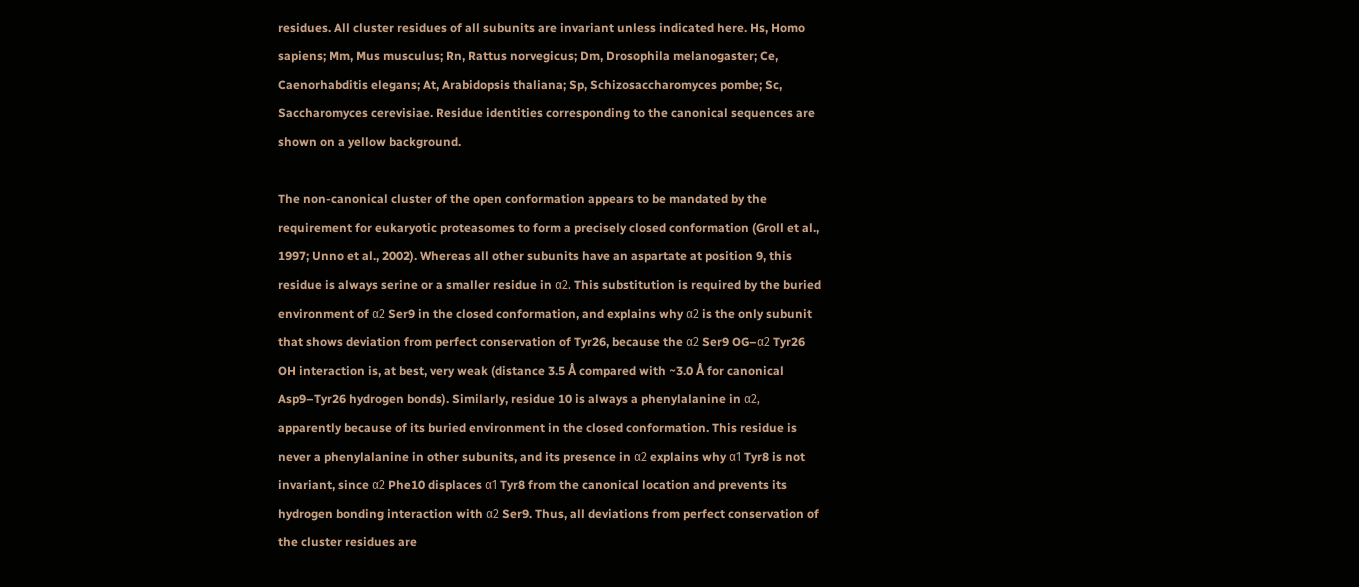residues. All cluster residues of all subunits are invariant unless indicated here. Hs, Homo sapiens; Mm, Mus musculus; Rn, Rattus norvegicus; Dm, Drosophila melanogaster; Ce, Caenorhabditis elegans; At, Arabidopsis thaliana; Sp, Schizosaccharomyces pombe; Sc, Saccharomyces cerevisiae. Residue identities corresponding to the canonical sequences are shown on a yellow background.

The non‐canonical cluster of the open conformation appears to be mandated by the requirement for eukaryotic proteasomes to form a precisely closed conformation (Groll et al., 1997; Unno et al., 2002). Whereas all other subunits have an aspartate at position 9, this residue is always serine or a smaller residue in α2. This substitution is required by the buried environment of α2 Ser9 in the closed conformation, and explains why α2 is the only subunit that shows deviation from perfect conservation of Tyr26, because the α2 Ser9 OG–α2 Tyr26 OH interaction is, at best, very weak (distance 3.5 Å compared with ~3.0 Å for canonical Asp9–Tyr26 hydrogen bonds). Similarly, residue 10 is always a phenylalanine in α2, apparently because of its buried environment in the closed conformation. This residue is never a phenylalanine in other subunits, and its presence in α2 explains why α1 Tyr8 is not invariant, since α2 Phe10 displaces α1 Tyr8 from the canonical location and prevents its hydrogen bonding interaction with α2 Ser9. Thus, all deviations from perfect conservation of the cluster residues are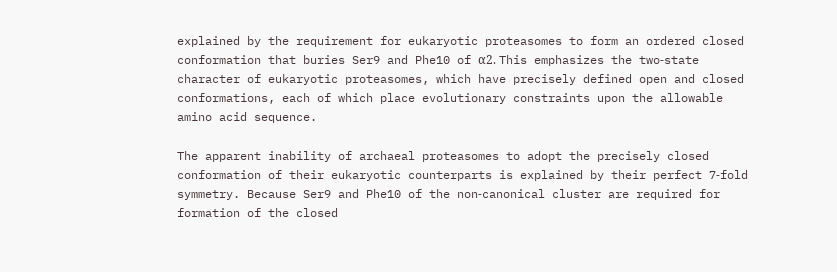explained by the requirement for eukaryotic proteasomes to form an ordered closed conformation that buries Ser9 and Phe10 of α2. This emphasizes the two‐state character of eukaryotic proteasomes, which have precisely defined open and closed conformations, each of which place evolutionary constraints upon the allowable amino acid sequence.

The apparent inability of archaeal proteasomes to adopt the precisely closed conformation of their eukaryotic counterparts is explained by their perfect 7‐fold symmetry. Because Ser9 and Phe10 of the non‐canonical cluster are required for formation of the closed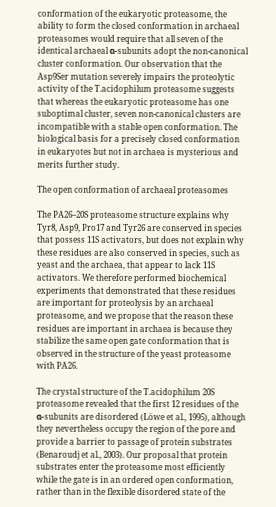conformation of the eukaryotic proteasome, the ability to form the closed conformation in archaeal proteasomes would require that all seven of the identical archaeal α‐subunits adopt the non‐canonical cluster conformation. Our observation that the Asp9Ser mutation severely impairs the proteolytic activity of the T.acidophilum proteasome suggests that whereas the eukaryotic proteasome has one suboptimal cluster, seven non‐canonical clusters are incompatible with a stable open conformation. The biological basis for a precisely closed conformation in eukaryotes but not in archaea is mysterious and merits further study.

The open conformation of archaeal proteasomes

The PA26–20S proteasome structure explains why Tyr8, Asp9, Pro17 and Tyr26 are conserved in species that possess 11S activators, but does not explain why these residues are also conserved in species, such as yeast and the archaea, that appear to lack 11S activators. We therefore performed biochemical experiments that demonstrated that these residues are important for proteolysis by an archaeal proteasome, and we propose that the reason these residues are important in archaea is because they stabilize the same open gate conformation that is observed in the structure of the yeast proteasome with PA26.

The crystal structure of the T.acidophilum 20S proteasome revealed that the first 12 residues of the α‐subunits are disordered (Löwe et al., 1995), although they nevertheless occupy the region of the pore and provide a barrier to passage of protein substrates (Benaroudj et al., 2003). Our proposal that protein substrates enter the proteasome most efficiently while the gate is in an ordered open conformation, rather than in the flexible disordered state of the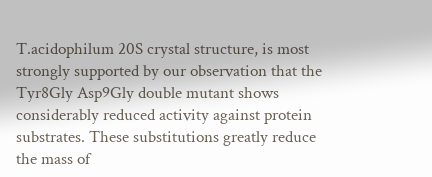T.acidophilum 20S crystal structure, is most strongly supported by our observation that the Tyr8Gly Asp9Gly double mutant shows considerably reduced activity against protein substrates. These substitutions greatly reduce the mass of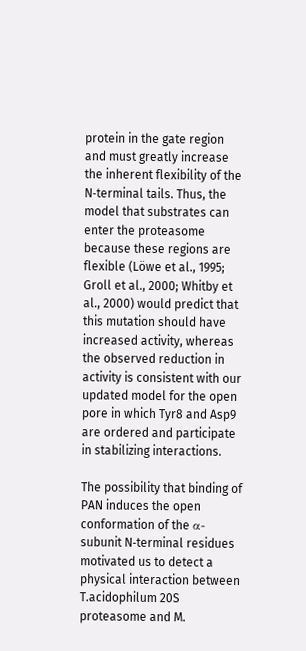protein in the gate region and must greatly increase the inherent flexibility of the N‐terminal tails. Thus, the model that substrates can enter the proteasome because these regions are flexible (Löwe et al., 1995; Groll et al., 2000; Whitby et al., 2000) would predict that this mutation should have increased activity, whereas the observed reduction in activity is consistent with our updated model for the open pore in which Tyr8 and Asp9 are ordered and participate in stabilizing interactions.

The possibility that binding of PAN induces the open conformation of the α‐subunit N‐terminal residues motivated us to detect a physical interaction between T.acidophilum 20S proteasome and M.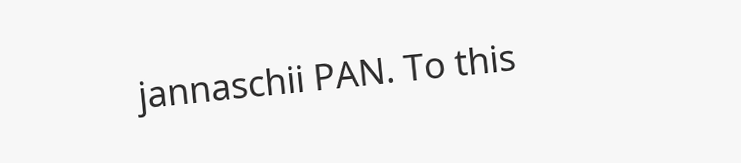jannaschii PAN. To this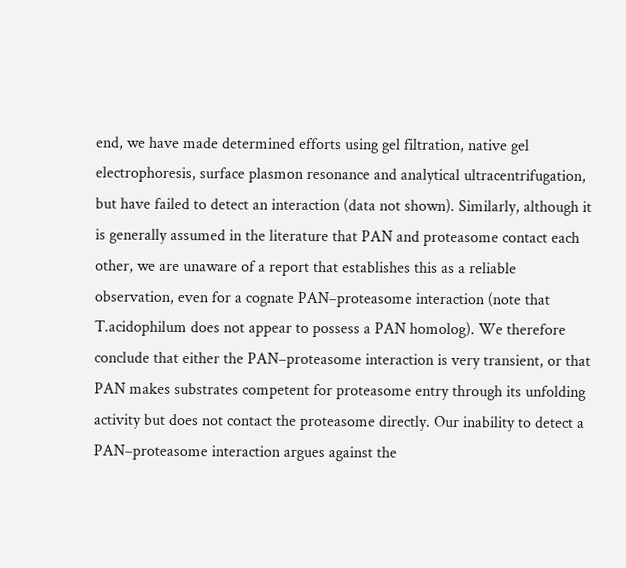end, we have made determined efforts using gel filtration, native gel electrophoresis, surface plasmon resonance and analytical ultracentrifugation, but have failed to detect an interaction (data not shown). Similarly, although it is generally assumed in the literature that PAN and proteasome contact each other, we are unaware of a report that establishes this as a reliable observation, even for a cognate PAN–proteasome interaction (note that T.acidophilum does not appear to possess a PAN homolog). We therefore conclude that either the PAN–proteasome interaction is very transient, or that PAN makes substrates competent for proteasome entry through its unfolding activity but does not contact the proteasome directly. Our inability to detect a PAN–proteasome interaction argues against the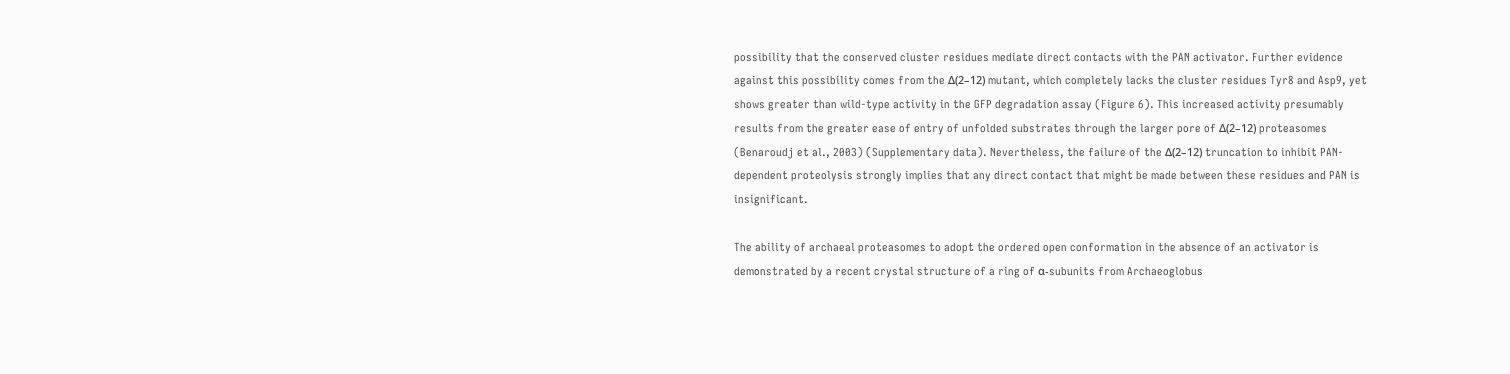possibility that the conserved cluster residues mediate direct contacts with the PAN activator. Further evidence against this possibility comes from the Δ(2–12) mutant, which completely lacks the cluster residues Tyr8 and Asp9, yet shows greater than wild‐type activity in the GFP degradation assay (Figure 6). This increased activity presumably results from the greater ease of entry of unfolded substrates through the larger pore of Δ(2–12) proteasomes (Benaroudj et al., 2003) (Supplementary data). Nevertheless, the failure of the Δ(2–12) truncation to inhibit PAN‐dependent proteolysis strongly implies that any direct contact that might be made between these residues and PAN is insignificant.

The ability of archaeal proteasomes to adopt the ordered open conformation in the absence of an activator is demonstrated by a recent crystal structure of a ring of α‐subunits from Archaeoglobus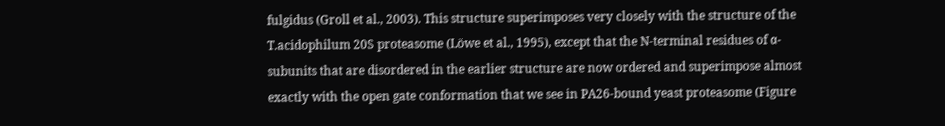fulgidus (Groll et al., 2003). This structure superimposes very closely with the structure of the T.acidophilum 20S proteasome (Löwe et al., 1995), except that the N‐terminal residues of α‐subunits that are disordered in the earlier structure are now ordered and superimpose almost exactly with the open gate conformation that we see in PA26‐bound yeast proteasome (Figure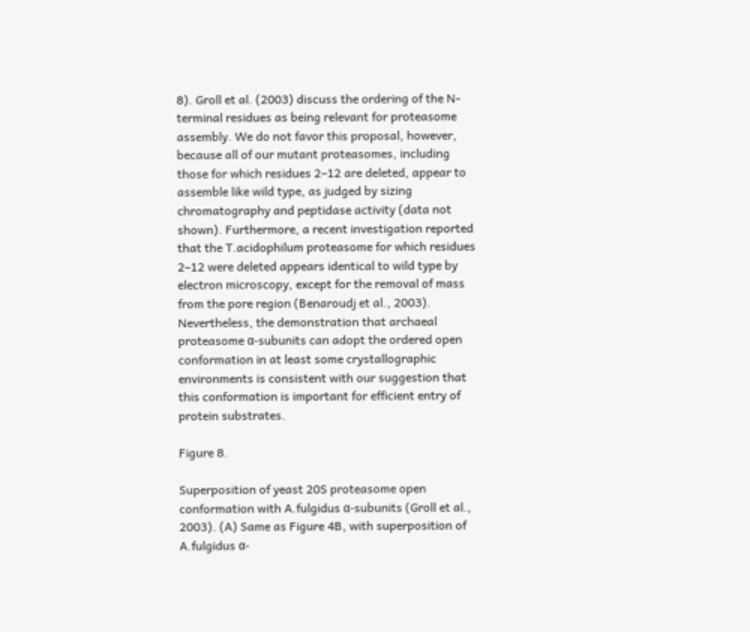8). Groll et al. (2003) discuss the ordering of the N‐terminal residues as being relevant for proteasome assembly. We do not favor this proposal, however, because all of our mutant proteasomes, including those for which residues 2–12 are deleted, appear to assemble like wild type, as judged by sizing chromatography and peptidase activity (data not shown). Furthermore, a recent investigation reported that the T.acidophilum proteasome for which residues 2–12 were deleted appears identical to wild type by electron microscopy, except for the removal of mass from the pore region (Benaroudj et al., 2003). Nevertheless, the demonstration that archaeal proteasome α‐subunits can adopt the ordered open conformation in at least some crystallographic environments is consistent with our suggestion that this conformation is important for efficient entry of protein substrates.

Figure 8.

Superposition of yeast 20S proteasome open conformation with A.fulgidus α‐subunits (Groll et al., 2003). (A) Same as Figure 4B, with superposition of A.fulgidus α‐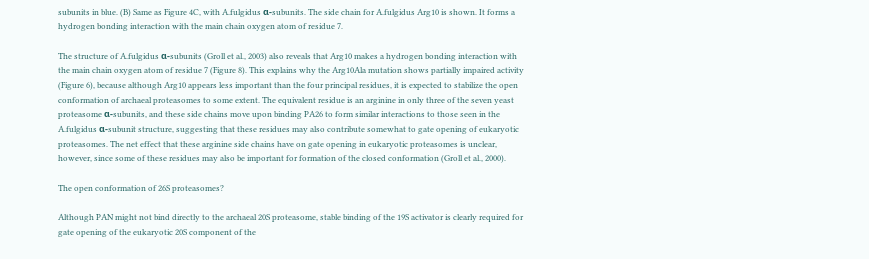subunits in blue. (B) Same as Figure 4C, with A.fulgidus α‐subunits. The side chain for A.fulgidus Arg10 is shown. It forms a hydrogen bonding interaction with the main chain oxygen atom of residue 7.

The structure of A.fulgidus α‐subunits (Groll et al., 2003) also reveals that Arg10 makes a hydrogen bonding interaction with the main chain oxygen atom of residue 7 (Figure 8). This explains why the Arg10Ala mutation shows partially impaired activity (Figure 6), because although Arg10 appears less important than the four principal residues, it is expected to stabilize the open conformation of archaeal proteasomes to some extent. The equivalent residue is an arginine in only three of the seven yeast proteasome α‐subunits, and these side chains move upon binding PA26 to form similar interactions to those seen in the A.fulgidus α‐subunit structure, suggesting that these residues may also contribute somewhat to gate opening of eukaryotic proteasomes. The net effect that these arginine side chains have on gate opening in eukaryotic proteasomes is unclear, however, since some of these residues may also be important for formation of the closed conformation (Groll et al., 2000).

The open conformation of 26S proteasomes?

Although PAN might not bind directly to the archaeal 20S proteasome, stable binding of the 19S activator is clearly required for gate opening of the eukaryotic 20S component of the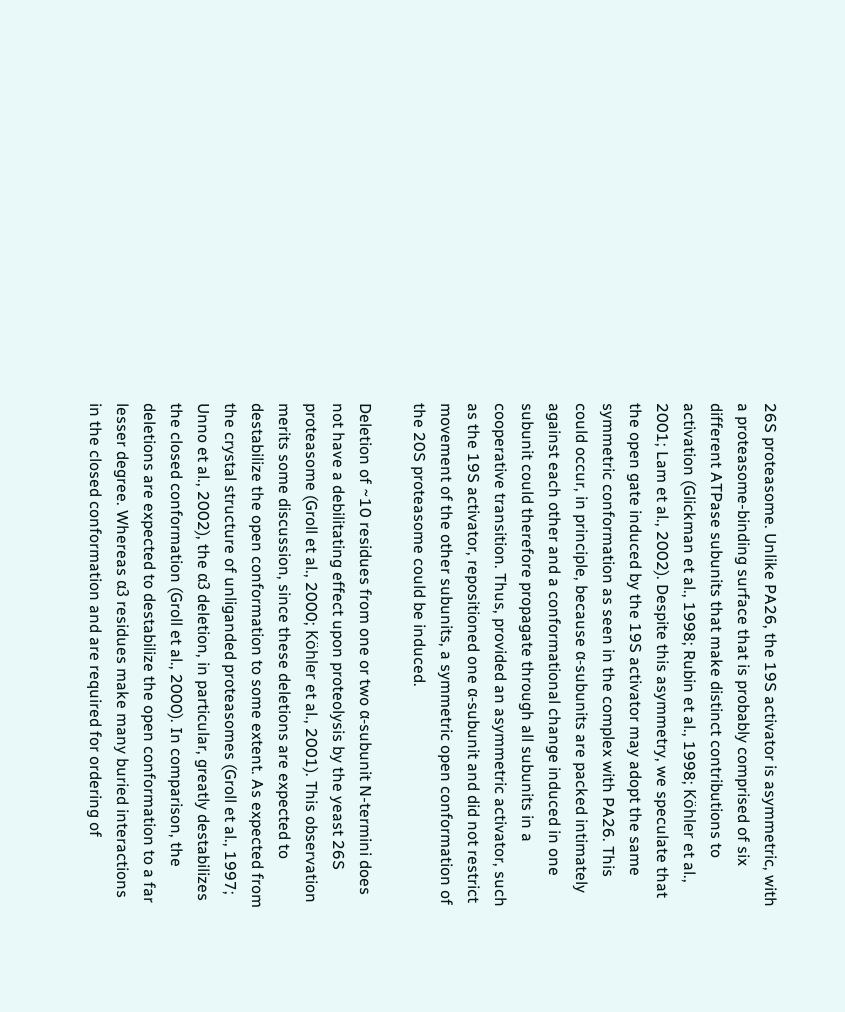26S proteasome. Unlike PA26, the 19S activator is asymmetric, with a proteasome‐binding surface that is probably comprised of six different ATPase subunits that make distinct contributions to activation (Glickman et al., 1998; Rubin et al., 1998; Köhler et al., 2001; Lam et al., 2002). Despite this asymmetry, we speculate that the open gate induced by the 19S activator may adopt the same symmetric conformation as seen in the complex with PA26. This could occur, in principle, because α‐subunits are packed intimately against each other and a conformational change induced in one subunit could therefore propagate through all subunits in a cooperative transition. Thus, provided an asymmetric activator, such as the 19S activator, repositioned one α‐subunit and did not restrict movement of the other subunits, a symmetric open conformation of the 20S proteasome could be induced.

Deletion of ~10 residues from one or two α‐subunit N‐termini does not have a debilitating effect upon proteolysis by the yeast 26S proteasome (Groll et al., 2000; Köhler et al., 2001). This observation merits some discussion, since these deletions are expected to destabilize the open conformation to some extent. As expected from the crystal structure of unliganded proteasomes (Groll et al., 1997; Unno et al., 2002), the α3 deletion, in particular, greatly destabilizes the closed conformation (Groll et al., 2000). In comparison, the deletions are expected to destabilize the open conformation to a far lesser degree. Whereas α3 residues make many buried interactions in the closed conformation and are required for ordering of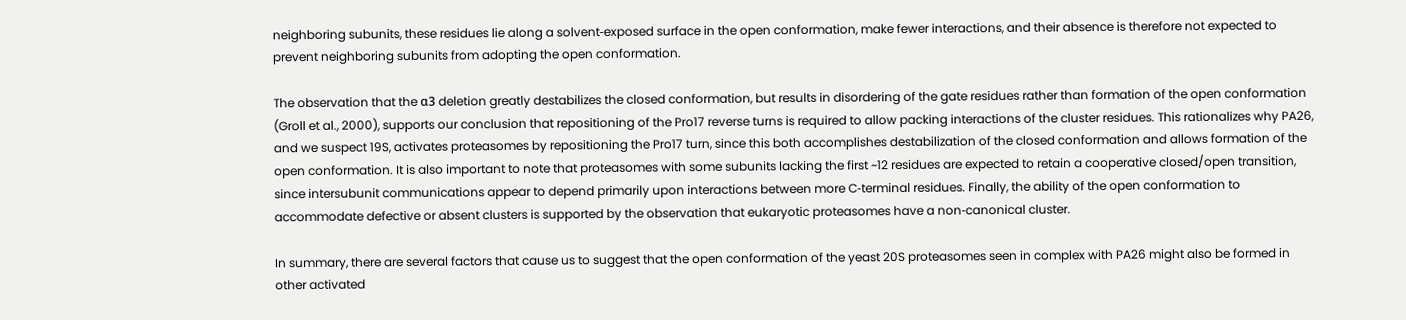neighboring subunits, these residues lie along a solvent‐exposed surface in the open conformation, make fewer interactions, and their absence is therefore not expected to prevent neighboring subunits from adopting the open conformation.

The observation that the α3 deletion greatly destabilizes the closed conformation, but results in disordering of the gate residues rather than formation of the open conformation (Groll et al., 2000), supports our conclusion that repositioning of the Pro17 reverse turns is required to allow packing interactions of the cluster residues. This rationalizes why PA26, and we suspect 19S, activates proteasomes by repositioning the Pro17 turn, since this both accomplishes destabilization of the closed conformation and allows formation of the open conformation. It is also important to note that proteasomes with some subunits lacking the first ~12 residues are expected to retain a cooperative closed/open transition, since intersubunit communications appear to depend primarily upon interactions between more C‐terminal residues. Finally, the ability of the open conformation to accommodate defective or absent clusters is supported by the observation that eukaryotic proteasomes have a non‐canonical cluster.

In summary, there are several factors that cause us to suggest that the open conformation of the yeast 20S proteasomes seen in complex with PA26 might also be formed in other activated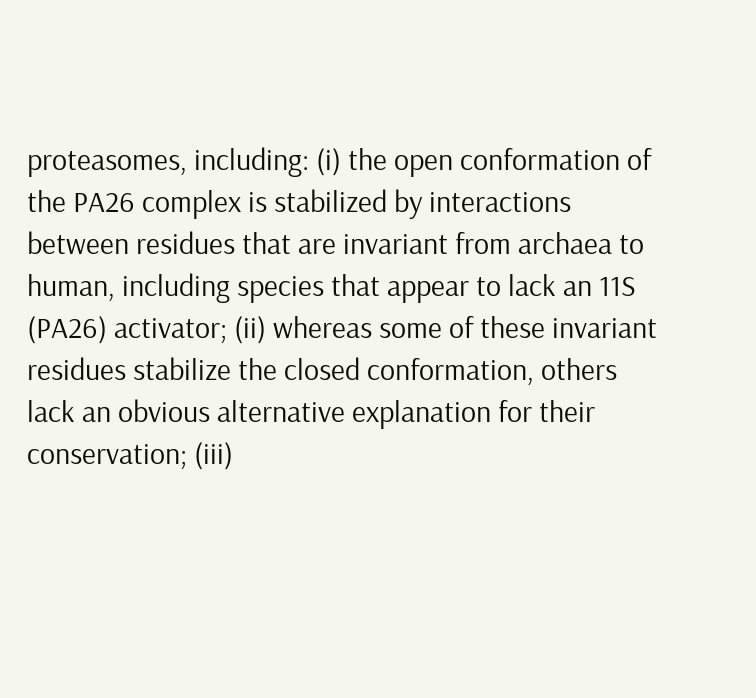proteasomes, including: (i) the open conformation of the PA26 complex is stabilized by interactions between residues that are invariant from archaea to human, including species that appear to lack an 11S (PA26) activator; (ii) whereas some of these invariant residues stabilize the closed conformation, others lack an obvious alternative explanation for their conservation; (iii)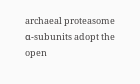archaeal proteasome α‐subunits adopt the open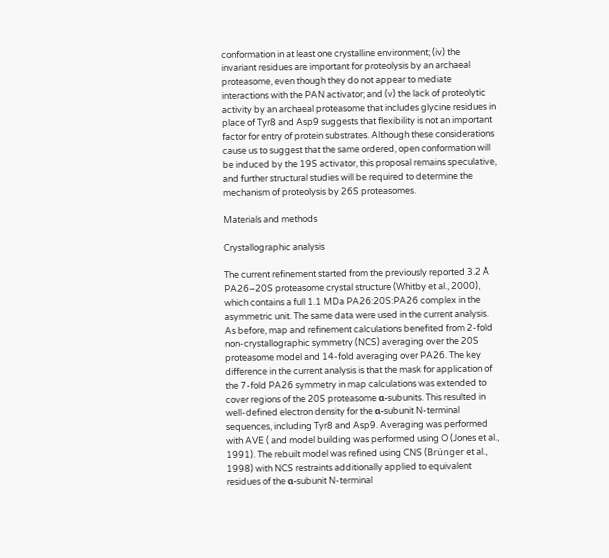conformation in at least one crystalline environment; (iv) the invariant residues are important for proteolysis by an archaeal proteasome, even though they do not appear to mediate interactions with the PAN activator; and (v) the lack of proteolytic activity by an archaeal proteasome that includes glycine residues in place of Tyr8 and Asp9 suggests that flexibility is not an important factor for entry of protein substrates. Although these considerations cause us to suggest that the same ordered, open conformation will be induced by the 19S activator, this proposal remains speculative, and further structural studies will be required to determine the mechanism of proteolysis by 26S proteasomes.

Materials and methods

Crystallographic analysis

The current refinement started from the previously reported 3.2 Å PA26–20S proteasome crystal structure (Whitby et al., 2000), which contains a full 1.1 MDa PA26:20S:PA26 complex in the asymmetric unit. The same data were used in the current analysis. As before, map and refinement calculations benefited from 2‐fold non‐crystallographic symmetry (NCS) averaging over the 20S proteasome model and 14‐fold averaging over PA26. The key difference in the current analysis is that the mask for application of the 7‐fold PA26 symmetry in map calculations was extended to cover regions of the 20S proteasome α‐subunits. This resulted in well‐defined electron density for the α‐subunit N‐terminal sequences, including Tyr8 and Asp9. Averaging was performed with AVE ( and model building was performed using O (Jones et al., 1991). The rebuilt model was refined using CNS (Brünger et al., 1998) with NCS restraints additionally applied to equivalent residues of the α‐subunit N‐terminal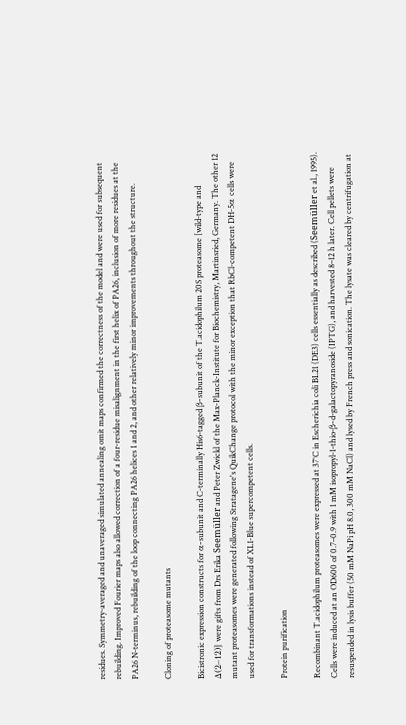residues. Symmetry‐averaged and unaveraged simulated annealing omit maps confirmed the correctness of the model and were used for subsequent rebuilding. Improved Fourier maps also allowed correction of a four‐residue misalignment in the first helix of PA26, inclusion of more residues at the PA26 N‐terminus, rebuilding of the loop connecting PA26 helices 1 and 2, and other relatively minor improvements throughout the structure.

Cloning of proteasome mutants

Bicistronic expression constructs for α‐subunit and C‐terminally His6‐tagged β‐subunit of the T.acidophilum 20S proteasome [wild‐type and Δ(2–12)] were gifts from Drs Erika Seemüller and Peter Zwickl of the Max‐Planck‐Institute for Biochemistry, Martinsried, Germany. The other 12 mutant proteasomes were generated following Stratagene's QuikChange protocol with the minor exception that RbCl‐competent DH‐5α cells were used for transformations instead of XL1‐Blue supercompetent cells.

Protein purification

Recombinant T.acidophilum proteasomes were expressed at 37°C in Escherichia coli BL21 (DE3) cells essentially as described (Seemüller et al., 1995). Cells were induced at an OD600 of 0.7–0.9 with 1 mM isopropyl‐1‐thio‐β‐d‐galactopyranoside (IPTG), and harvested 8–12 h later. Cell pellets were resuspended in lysis buffer (50 mM NaPi pH 8.0, 300 mM NaCl) and lysed by French press and sonication. The lysate was cleared by centrifugation at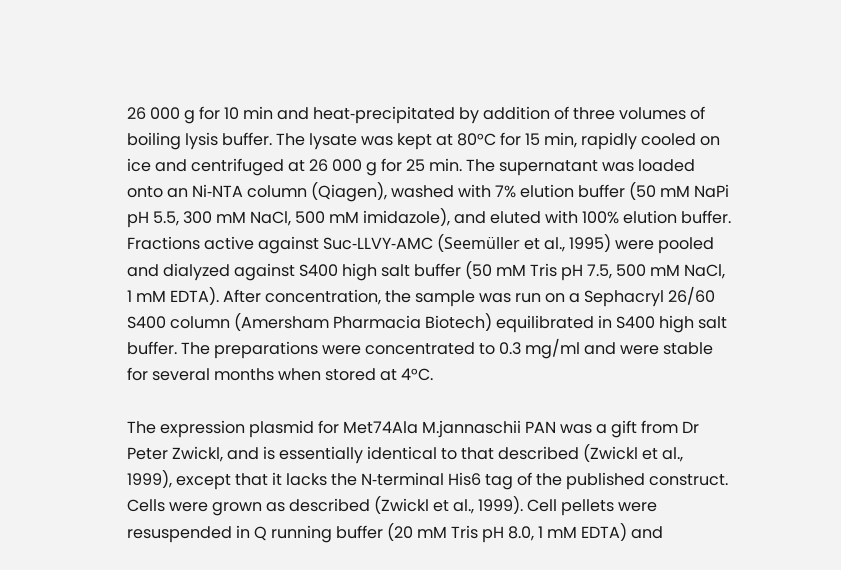26 000 g for 10 min and heat‐precipitated by addition of three volumes of boiling lysis buffer. The lysate was kept at 80°C for 15 min, rapidly cooled on ice and centrifuged at 26 000 g for 25 min. The supernatant was loaded onto an Ni‐NTA column (Qiagen), washed with 7% elution buffer (50 mM NaPi pH 5.5, 300 mM NaCl, 500 mM imidazole), and eluted with 100% elution buffer. Fractions active against Suc‐LLVY‐AMC (Seemüller et al., 1995) were pooled and dialyzed against S400 high salt buffer (50 mM Tris pH 7.5, 500 mM NaCl, 1 mM EDTA). After concentration, the sample was run on a Sephacryl 26/60 S400 column (Amersham Pharmacia Biotech) equilibrated in S400 high salt buffer. The preparations were concentrated to 0.3 mg/ml and were stable for several months when stored at 4°C.

The expression plasmid for Met74Ala M.jannaschii PAN was a gift from Dr Peter Zwickl, and is essentially identical to that described (Zwickl et al., 1999), except that it lacks the N‐terminal His6 tag of the published construct. Cells were grown as described (Zwickl et al., 1999). Cell pellets were resuspended in Q running buffer (20 mM Tris pH 8.0, 1 mM EDTA) and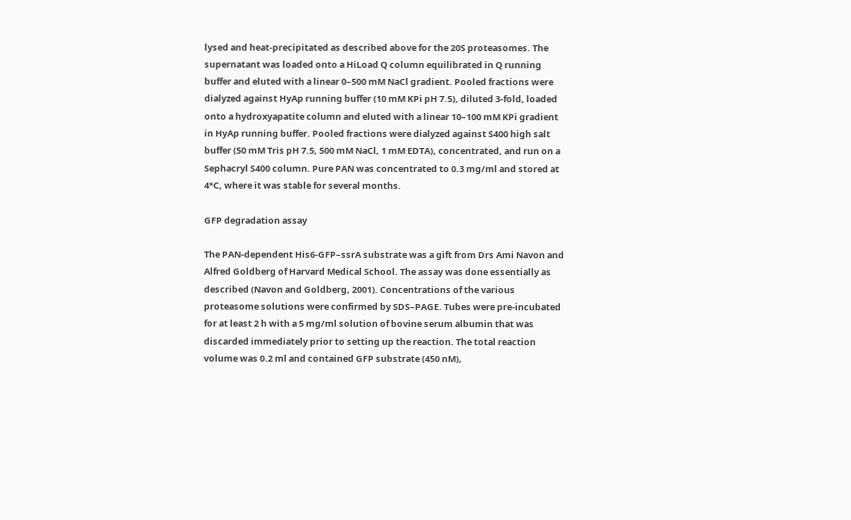lysed and heat‐precipitated as described above for the 20S proteasomes. The supernatant was loaded onto a HiLoad Q column equilibrated in Q running buffer and eluted with a linear 0–500 mM NaCl gradient. Pooled fractions were dialyzed against HyAp running buffer (10 mM KPi pH 7.5), diluted 3‐fold, loaded onto a hydroxyapatite column and eluted with a linear 10–100 mM KPi gradient in HyAp running buffer. Pooled fractions were dialyzed against S400 high salt buffer (50 mM Tris pH 7.5, 500 mM NaCl, 1 mM EDTA), concentrated, and run on a Sephacryl S400 column. Pure PAN was concentrated to 0.3 mg/ml and stored at 4°C, where it was stable for several months.

GFP degradation assay

The PAN‐dependent His6‐GFP–ssrA substrate was a gift from Drs Ami Navon and Alfred Goldberg of Harvard Medical School. The assay was done essentially as described (Navon and Goldberg, 2001). Concentrations of the various proteasome solutions were confirmed by SDS–PAGE. Tubes were pre‐incubated for at least 2 h with a 5 mg/ml solution of bovine serum albumin that was discarded immediately prior to setting up the reaction. The total reaction volume was 0.2 ml and contained GFP substrate (450 nM),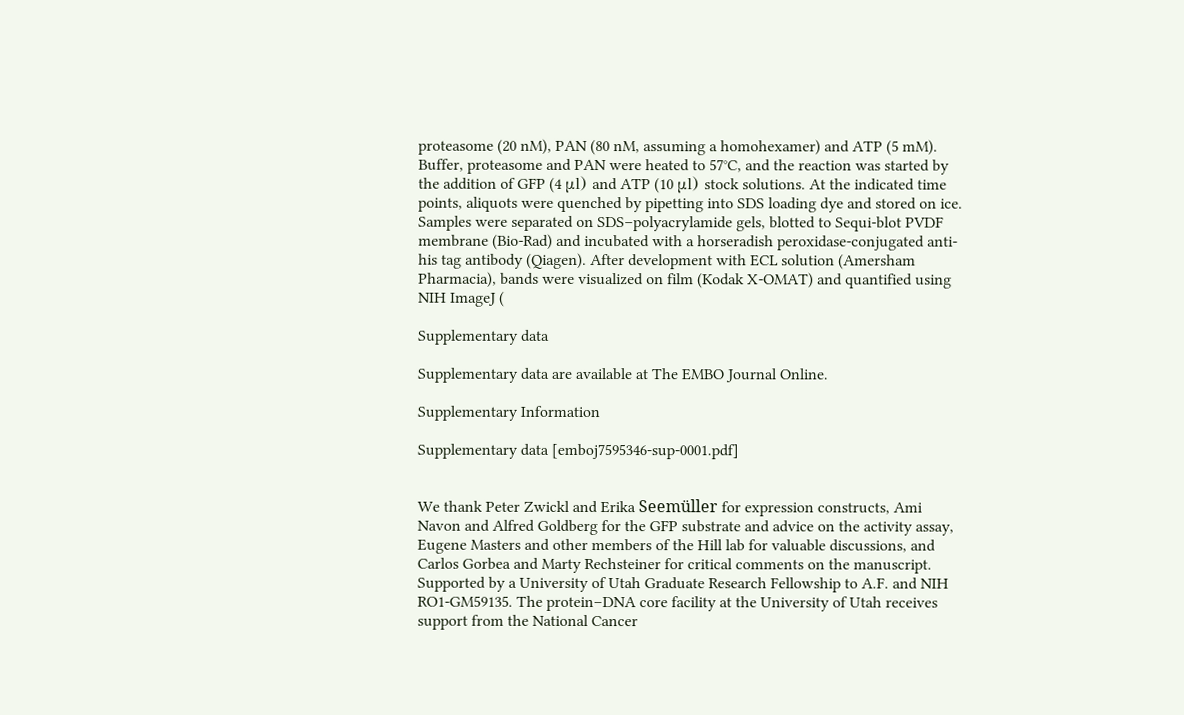proteasome (20 nM), PAN (80 nM, assuming a homohexamer) and ATP (5 mM). Buffer, proteasome and PAN were heated to 57°C, and the reaction was started by the addition of GFP (4 μl) and ATP (10 μl) stock solutions. At the indicated time points, aliquots were quenched by pipetting into SDS loading dye and stored on ice. Samples were separated on SDS–polyacrylamide gels, blotted to Sequi‐blot PVDF membrane (Bio‐Rad) and incubated with a horseradish peroxidase‐conjugated anti‐his tag antibody (Qiagen). After development with ECL solution (Amersham Pharmacia), bands were visualized on film (Kodak X‐OMAT) and quantified using NIH ImageJ (

Supplementary data

Supplementary data are available at The EMBO Journal Online.

Supplementary Information

Supplementary data [emboj7595346-sup-0001.pdf]


We thank Peter Zwickl and Erika Seemüller for expression constructs, Ami Navon and Alfred Goldberg for the GFP substrate and advice on the activity assay, Eugene Masters and other members of the Hill lab for valuable discussions, and Carlos Gorbea and Marty Rechsteiner for critical comments on the manuscript. Supported by a University of Utah Graduate Research Fellowship to A.F. and NIH RO1‐GM59135. The protein–DNA core facility at the University of Utah receives support from the National Cancer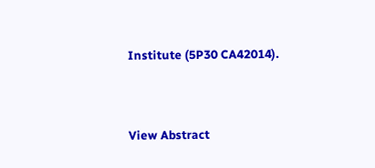Institute (5P30 CA42014).


View Abstract